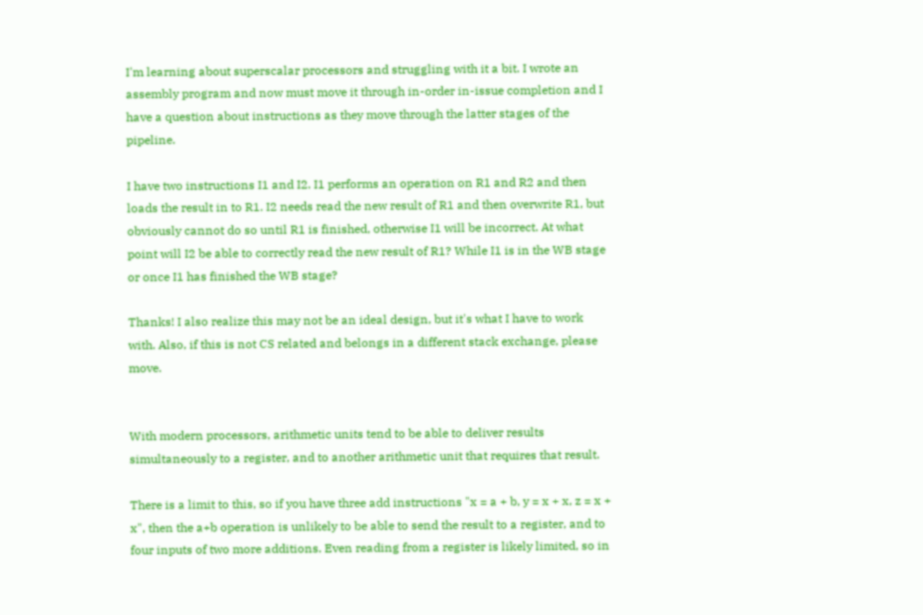I'm learning about superscalar processors and struggling with it a bit. I wrote an assembly program and now must move it through in-order in-issue completion and I have a question about instructions as they move through the latter stages of the pipeline.

I have two instructions I1 and I2. I1 performs an operation on R1 and R2 and then loads the result in to R1. I2 needs read the new result of R1 and then overwrite R1, but obviously cannot do so until R1 is finished, otherwise I1 will be incorrect. At what point will I2 be able to correctly read the new result of R1? While I1 is in the WB stage or once I1 has finished the WB stage?

Thanks! I also realize this may not be an ideal design, but it's what I have to work with. Also, if this is not CS related and belongs in a different stack exchange, please move.


With modern processors, arithmetic units tend to be able to deliver results simultaneously to a register, and to another arithmetic unit that requires that result.

There is a limit to this, so if you have three add instructions "x = a + b, y = x + x, z = x + x", then the a+b operation is unlikely to be able to send the result to a register, and to four inputs of two more additions. Even reading from a register is likely limited, so in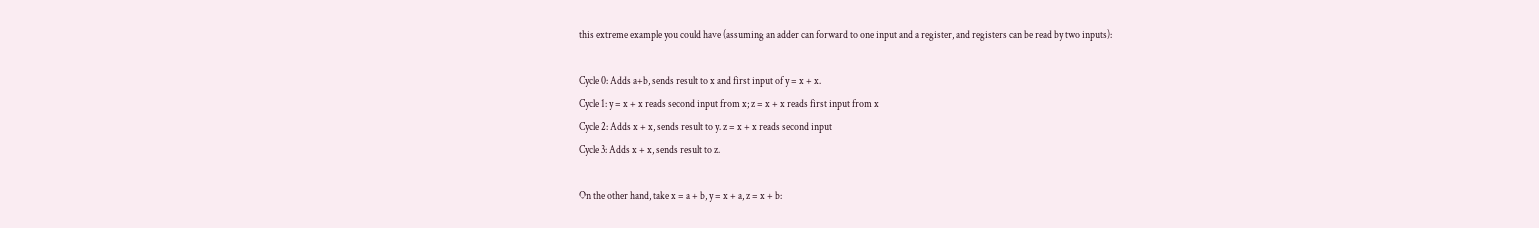this extreme example you could have (assuming an adder can forward to one input and a register, and registers can be read by two inputs):

Cycle 0: Adds a+b, sends result to x and first input of y = x + x.
Cycle 1: y = x + x reads second input from x; z = x + x reads first input from x
Cycle 2: Adds x + x, sends result to y. z = x + x reads second input
Cycle 3: Adds x + x, sends result to z.

On the other hand, take x = a + b, y = x + a, z = x + b: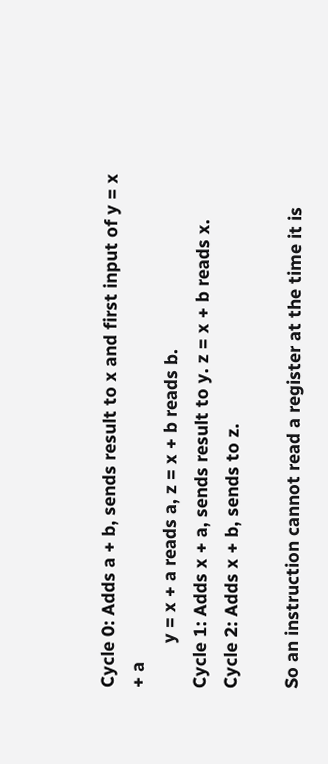Cycle 0: Adds a + b, sends result to x and first input of y = x + a
         y = x + a reads a, z = x + b reads b.
Cycle 1: Adds x + a, sends result to y. z = x + b reads x.
Cycle 2: Adds x + b, sends to z.

So an instruction cannot read a register at the time it is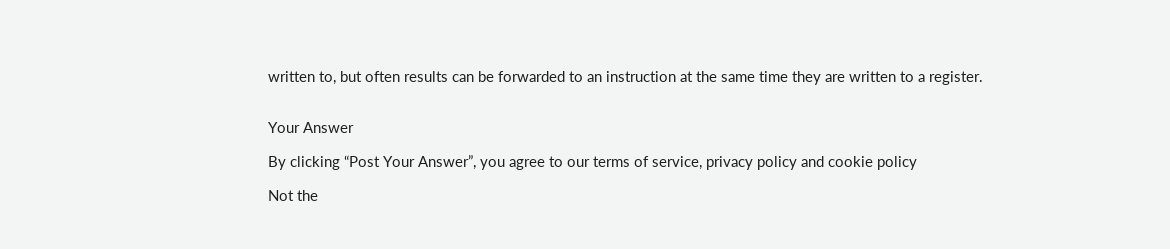written to, but often results can be forwarded to an instruction at the same time they are written to a register.


Your Answer

By clicking “Post Your Answer”, you agree to our terms of service, privacy policy and cookie policy

Not the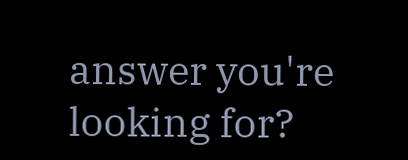answer you're looking for?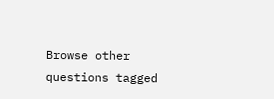Browse other questions tagged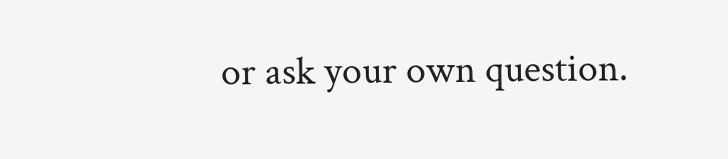or ask your own question.